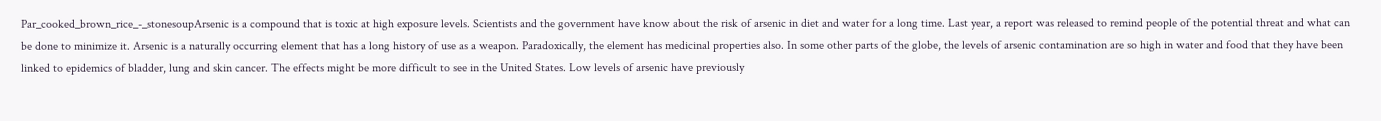Par_cooked_brown_rice_-_stonesoupArsenic is a compound that is toxic at high exposure levels. Scientists and the government have know about the risk of arsenic in diet and water for a long time. Last year, a report was released to remind people of the potential threat and what can be done to minimize it. Arsenic is a naturally occurring element that has a long history of use as a weapon. Paradoxically, the element has medicinal properties also. In some other parts of the globe, the levels of arsenic contamination are so high in water and food that they have been linked to epidemics of bladder, lung and skin cancer. The effects might be more difficult to see in the United States. Low levels of arsenic have previously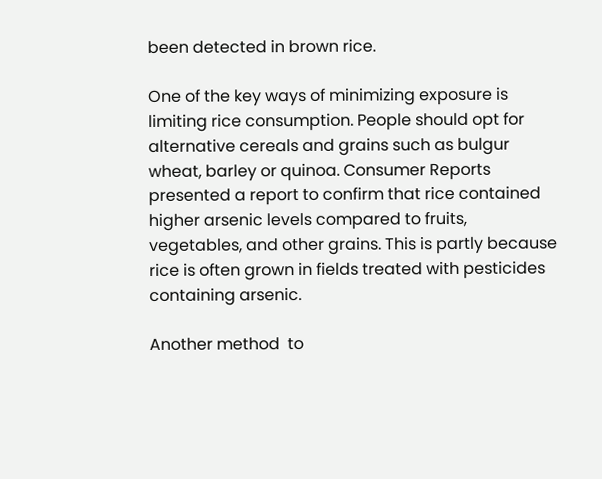been detected in brown rice.

One of the key ways of minimizing exposure is limiting rice consumption. People should opt for alternative cereals and grains such as bulgur wheat, barley or quinoa. Consumer Reports presented a report to confirm that rice contained higher arsenic levels compared to fruits, vegetables, and other grains. This is partly because rice is often grown in fields treated with pesticides containing arsenic.

Another method  to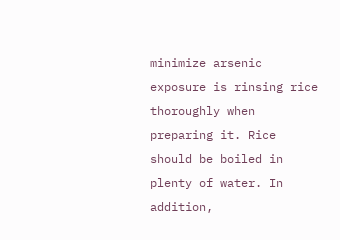minimize arsenic exposure is rinsing rice thoroughly when preparing it. Rice should be boiled in plenty of water. In addition,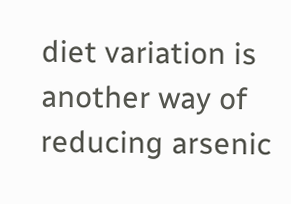diet variation is another way of reducing arsenic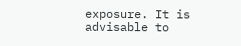exposure. It is advisable to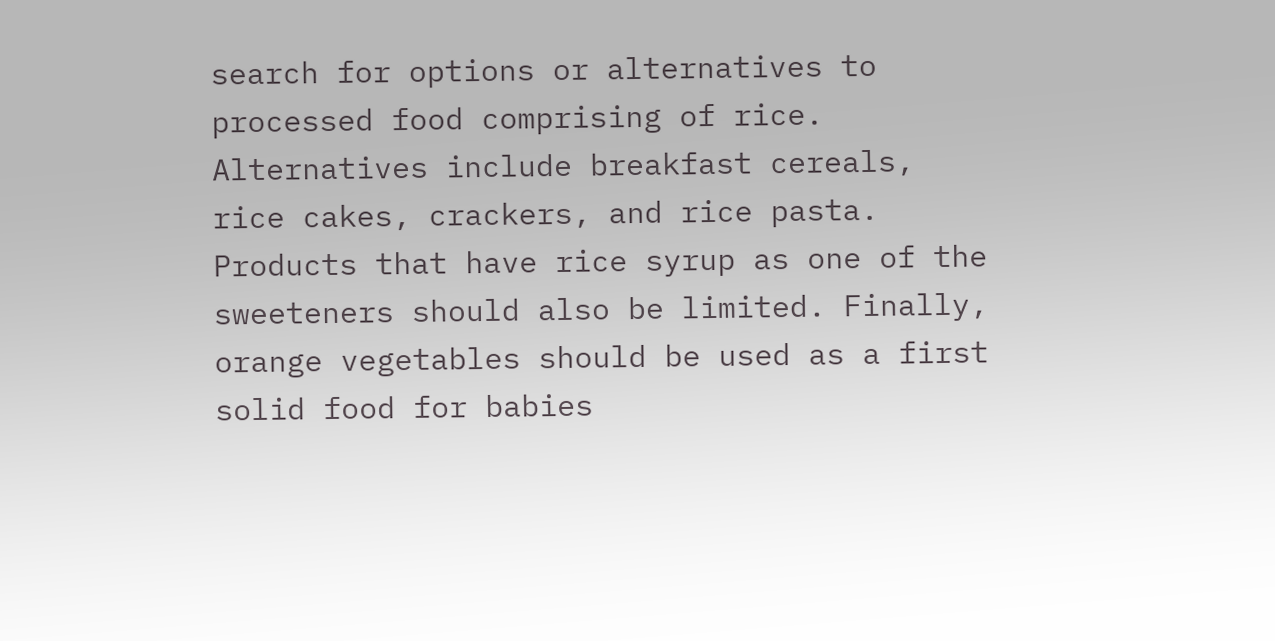search for options or alternatives to processed food comprising of rice. Alternatives include breakfast cereals, rice cakes, crackers, and rice pasta. Products that have rice syrup as one of the sweeteners should also be limited. Finally, orange vegetables should be used as a first solid food for babies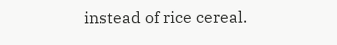instead of rice cereal.